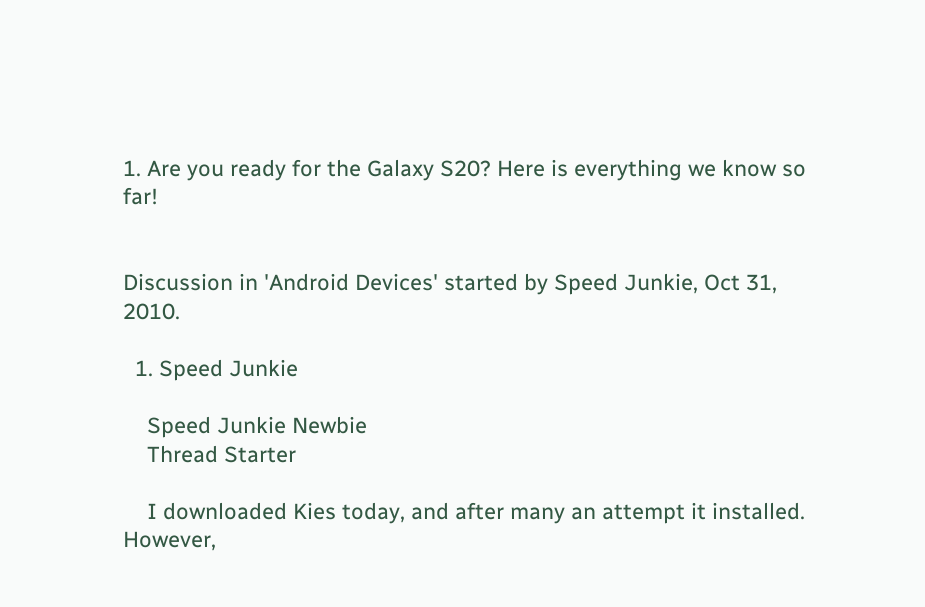1. Are you ready for the Galaxy S20? Here is everything we know so far!


Discussion in 'Android Devices' started by Speed Junkie, Oct 31, 2010.

  1. Speed Junkie

    Speed Junkie Newbie
    Thread Starter

    I downloaded Kies today, and after many an attempt it installed. However,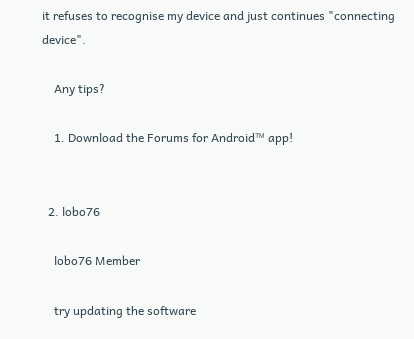it refuses to recognise my device and just continues "connecting device".

    Any tips?

    1. Download the Forums for Android™ app!


  2. lobo76

    lobo76 Member

    try updating the software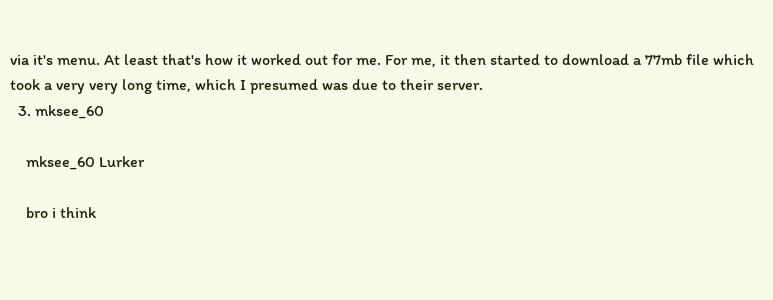via it's menu. At least that's how it worked out for me. For me, it then started to download a 77mb file which took a very very long time, which I presumed was due to their server.
  3. mksee_60

    mksee_60 Lurker

    bro i think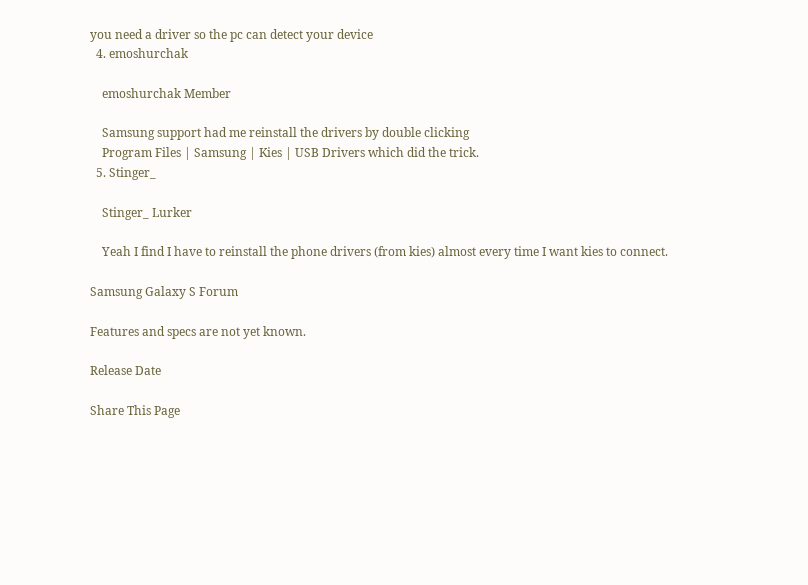you need a driver so the pc can detect your device
  4. emoshurchak

    emoshurchak Member

    Samsung support had me reinstall the drivers by double clicking
    Program Files | Samsung | Kies | USB Drivers which did the trick.
  5. Stinger_

    Stinger_ Lurker

    Yeah I find I have to reinstall the phone drivers (from kies) almost every time I want kies to connect.

Samsung Galaxy S Forum

Features and specs are not yet known.

Release Date

Share This Page